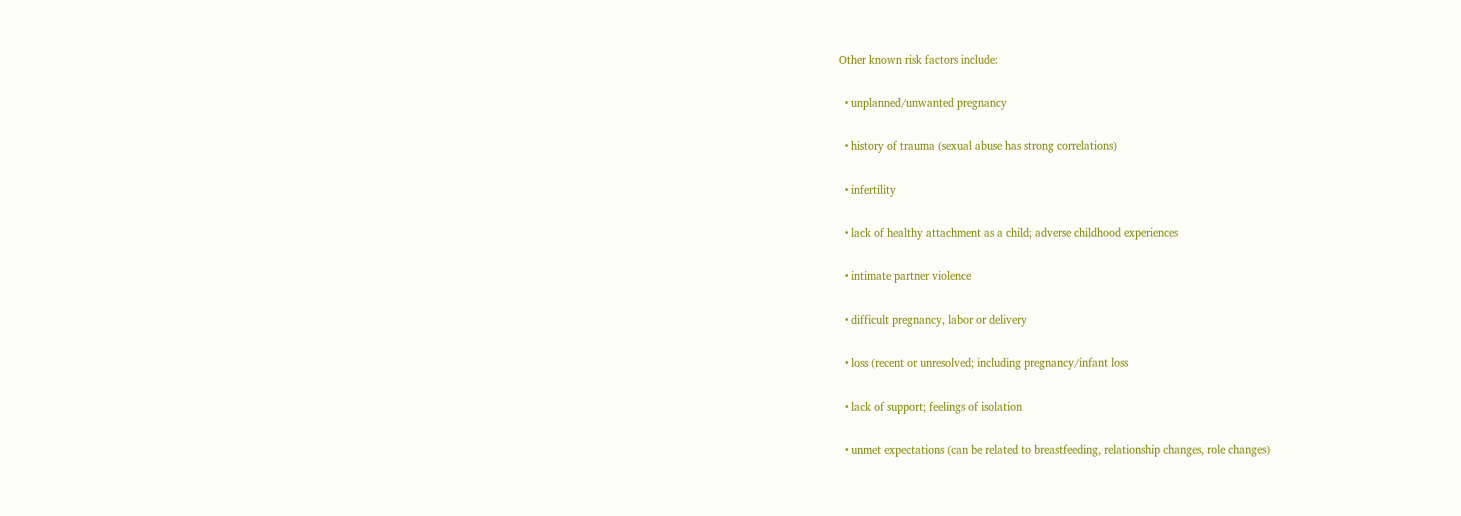Other known risk factors include:

  • unplanned/unwanted pregnancy

  • history of trauma (sexual abuse has strong correlations)

  • infertility

  • lack of healthy attachment as a child; adverse childhood experiences

  • intimate partner violence

  • difficult pregnancy, labor or delivery

  • loss (recent or unresolved; including pregnancy/infant loss

  • lack of support; feelings of isolation

  • unmet expectations (can be related to breastfeeding, relationship changes, role changes)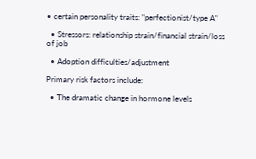• certain personality traits: "perfectionist/type A"

  • Stressors: relationship strain/financial strain/loss of job

  • Adoption difficulties/adjustment

Primary risk factors include:

  • The dramatic change in hormone levels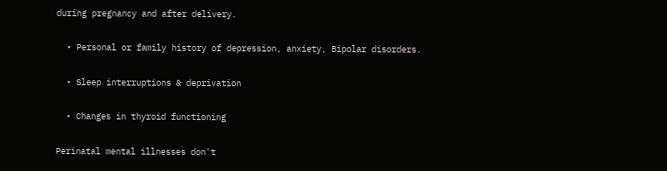during pregnancy and after delivery.

  • Personal or family history of depression, anxiety, Bipolar disorders.

  • Sleep interruptions & deprivation

  • Changes in thyroid functioning

Perinatal mental illnesses don't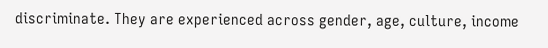discriminate. They are experienced across gender, age, culture, income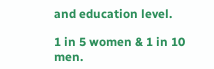and education level.

1 in 5 women & 1 in 10 men.